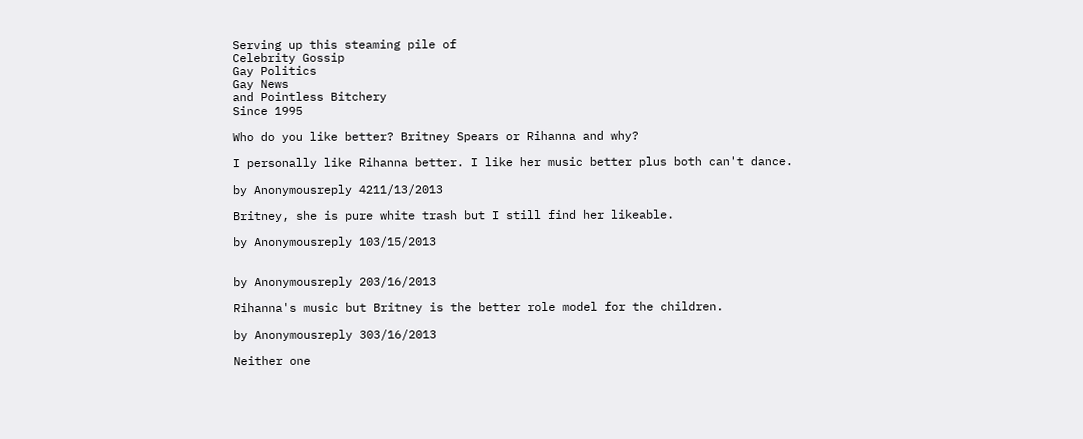Serving up this steaming pile of
Celebrity Gossip
Gay Politics
Gay News
and Pointless Bitchery
Since 1995

Who do you like better? Britney Spears or Rihanna and why?

I personally like Rihanna better. I like her music better plus both can't dance.

by Anonymousreply 4211/13/2013

Britney, she is pure white trash but I still find her likeable.

by Anonymousreply 103/15/2013


by Anonymousreply 203/16/2013

Rihanna's music but Britney is the better role model for the children.

by Anonymousreply 303/16/2013

Neither one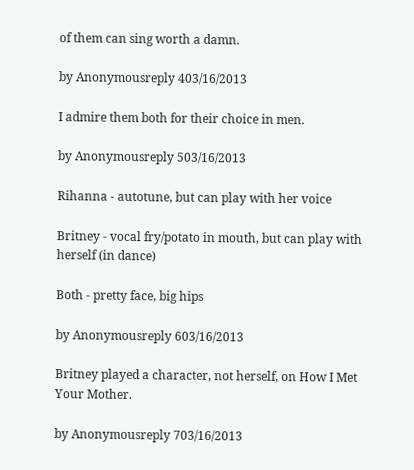of them can sing worth a damn.

by Anonymousreply 403/16/2013

I admire them both for their choice in men.

by Anonymousreply 503/16/2013

Rihanna - autotune, but can play with her voice

Britney - vocal fry/potato in mouth, but can play with herself (in dance)

Both - pretty face, big hips

by Anonymousreply 603/16/2013

Britney played a character, not herself, on How I Met Your Mother.

by Anonymousreply 703/16/2013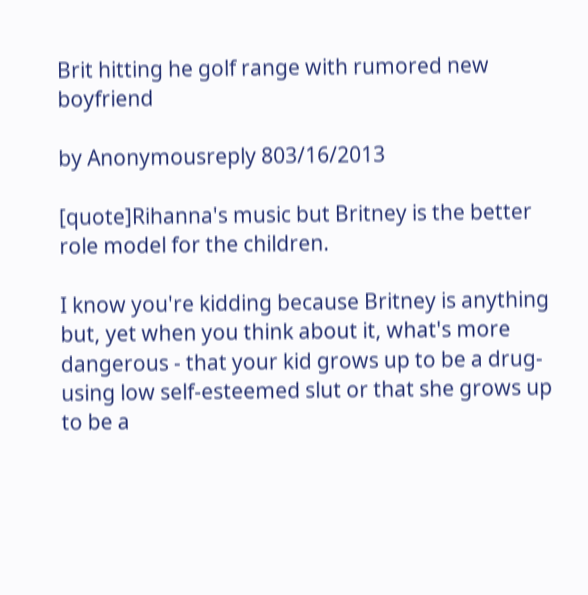Brit hitting he golf range with rumored new boyfriend

by Anonymousreply 803/16/2013

[quote]Rihanna's music but Britney is the better role model for the children.

I know you're kidding because Britney is anything but, yet when you think about it, what's more dangerous - that your kid grows up to be a drug-using low self-esteemed slut or that she grows up to be a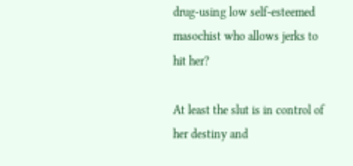drug-using low self-esteemed masochist who allows jerks to hit her?

At least the slut is in control of her destiny and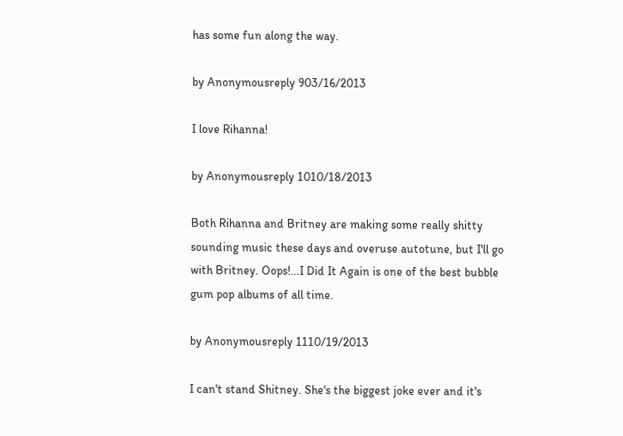has some fun along the way.

by Anonymousreply 903/16/2013

I love Rihanna!

by Anonymousreply 1010/18/2013

Both Rihanna and Britney are making some really shitty sounding music these days and overuse autotune, but I'll go with Britney. Oops!...I Did It Again is one of the best bubble gum pop albums of all time.

by Anonymousreply 1110/19/2013

I can't stand Shitney. She's the biggest joke ever and it's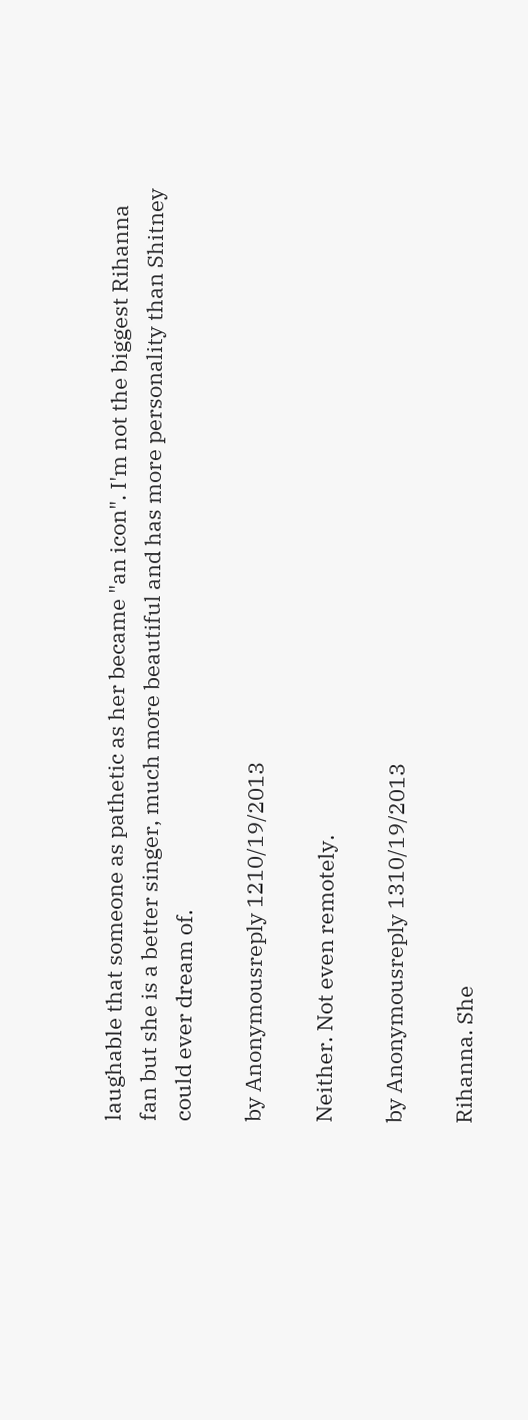laughable that someone as pathetic as her became "an icon". I'm not the biggest Rihanna fan but she is a better singer, much more beautiful and has more personality than Shitney could ever dream of.

by Anonymousreply 1210/19/2013

Neither. Not even remotely.

by Anonymousreply 1310/19/2013

Rihanna. She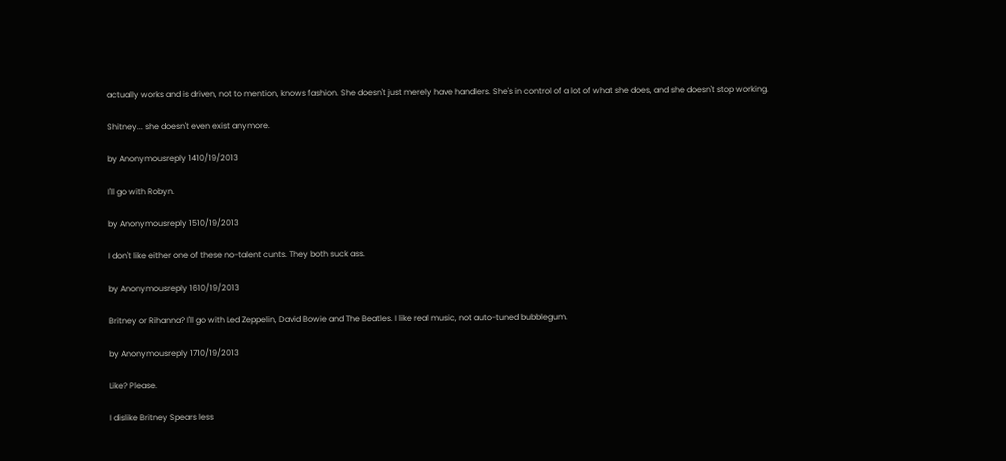actually works and is driven, not to mention, knows fashion. She doesn't just merely have handlers. She's in control of a lot of what she does, and she doesn't stop working.

Shitney... she doesn't even exist anymore.

by Anonymousreply 1410/19/2013

I'll go with Robyn.

by Anonymousreply 1510/19/2013

I don't like either one of these no-talent cunts. They both suck ass.

by Anonymousreply 1610/19/2013

Britney or Rihanna? I'll go with Led Zeppelin, David Bowie and The Beatles. I like real music, not auto-tuned bubblegum.

by Anonymousreply 1710/19/2013

Like? Please.

I dislike Britney Spears less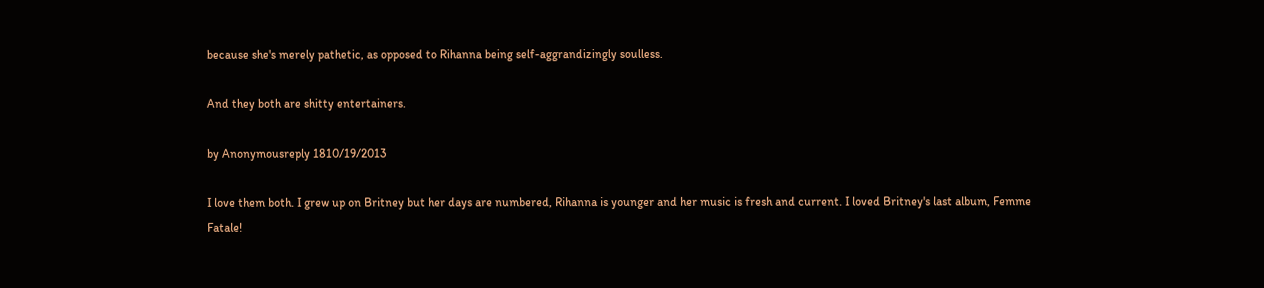because she's merely pathetic, as opposed to Rihanna being self-aggrandizingly soulless.

And they both are shitty entertainers.

by Anonymousreply 1810/19/2013

I love them both. I grew up on Britney but her days are numbered, Rihanna is younger and her music is fresh and current. I loved Britney's last album, Femme Fatale!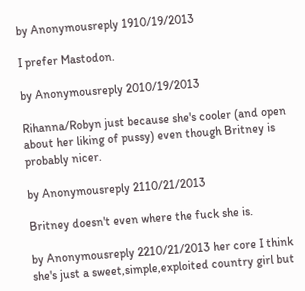by Anonymousreply 1910/19/2013

I prefer Mastodon.

by Anonymousreply 2010/19/2013

Rihanna/Robyn just because she's cooler (and open about her liking of pussy) even though Britney is probably nicer.

by Anonymousreply 2110/21/2013

Britney doesn't even where the fuck she is.

by Anonymousreply 2210/21/2013 her core I think she's just a sweet,simple,exploited country girl but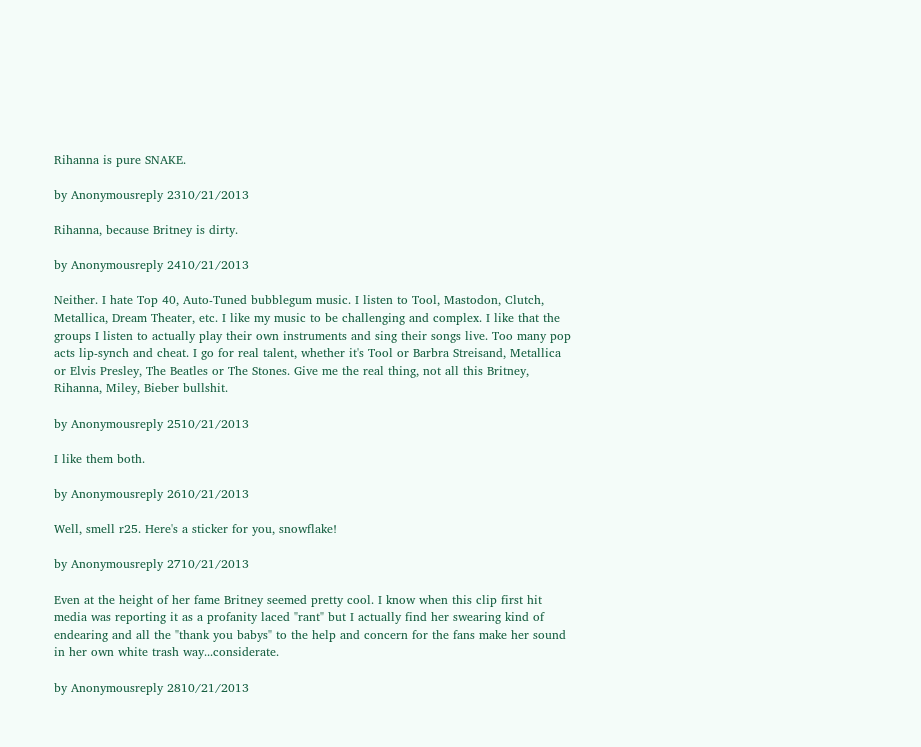Rihanna is pure SNAKE.

by Anonymousreply 2310/21/2013

Rihanna, because Britney is dirty.

by Anonymousreply 2410/21/2013

Neither. I hate Top 40, Auto-Tuned bubblegum music. I listen to Tool, Mastodon, Clutch, Metallica, Dream Theater, etc. I like my music to be challenging and complex. I like that the groups I listen to actually play their own instruments and sing their songs live. Too many pop acts lip-synch and cheat. I go for real talent, whether it's Tool or Barbra Streisand, Metallica or Elvis Presley, The Beatles or The Stones. Give me the real thing, not all this Britney, Rihanna, Miley, Bieber bullshit.

by Anonymousreply 2510/21/2013

I like them both.

by Anonymousreply 2610/21/2013

Well, smell r25. Here's a sticker for you, snowflake!

by Anonymousreply 2710/21/2013

Even at the height of her fame Britney seemed pretty cool. I know when this clip first hit media was reporting it as a profanity laced "rant" but I actually find her swearing kind of endearing and all the "thank you babys" to the help and concern for the fans make her sound in her own white trash way...considerate.

by Anonymousreply 2810/21/2013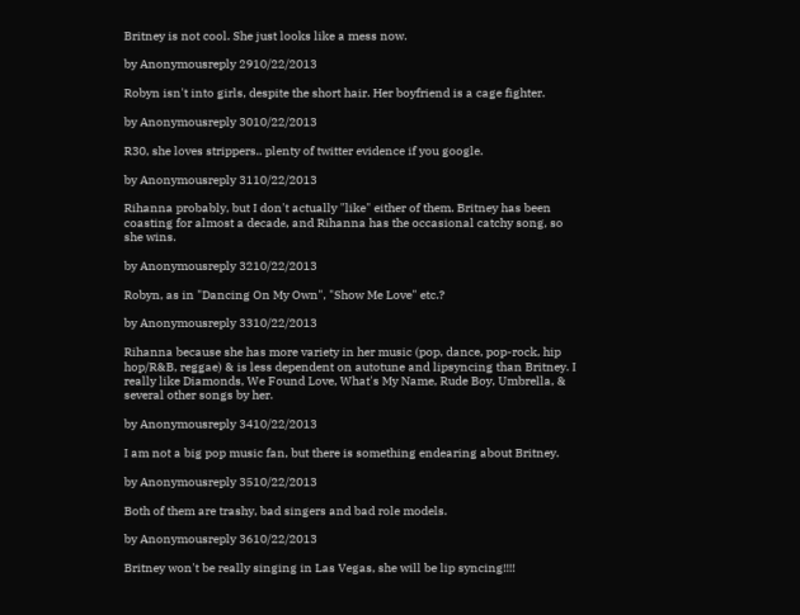Britney is not cool. She just looks like a mess now.

by Anonymousreply 2910/22/2013

Robyn isn't into girls, despite the short hair. Her boyfriend is a cage fighter.

by Anonymousreply 3010/22/2013

R30, she loves strippers.. plenty of twitter evidence if you google.

by Anonymousreply 3110/22/2013

Rihanna probably, but I don't actually "like" either of them. Britney has been coasting for almost a decade, and Rihanna has the occasional catchy song, so she wins.

by Anonymousreply 3210/22/2013

Robyn, as in "Dancing On My Own", "Show Me Love" etc.?

by Anonymousreply 3310/22/2013

Rihanna because she has more variety in her music (pop, dance, pop-rock, hip hop/R&B, reggae) & is less dependent on autotune and lipsyncing than Britney. I really like Diamonds, We Found Love, What's My Name, Rude Boy, Umbrella, & several other songs by her.

by Anonymousreply 3410/22/2013

I am not a big pop music fan, but there is something endearing about Britney.

by Anonymousreply 3510/22/2013

Both of them are trashy, bad singers and bad role models.

by Anonymousreply 3610/22/2013

Britney won't be really singing in Las Vegas, she will be lip syncing!!!!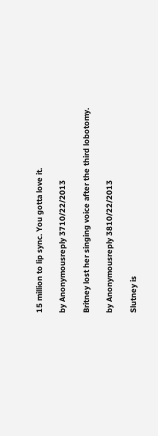15 million to lip sync. You gotta love it.

by Anonymousreply 3710/22/2013

Britney lost her singing voice after the third lobotomy.

by Anonymousreply 3810/22/2013

Slutney is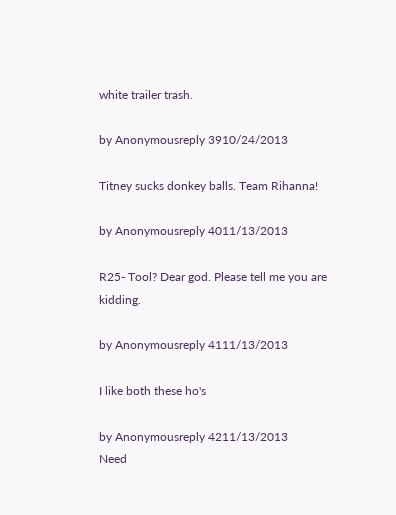white trailer trash.

by Anonymousreply 3910/24/2013

Titney sucks donkey balls. Team Rihanna!

by Anonymousreply 4011/13/2013

R25- Tool? Dear god. Please tell me you are kidding.

by Anonymousreply 4111/13/2013

I like both these ho's

by Anonymousreply 4211/13/2013
Need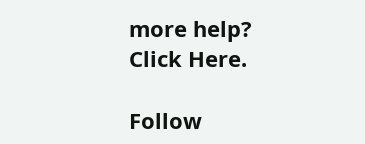more help? Click Here.

Follow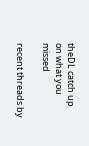theDL catch up on what you missed

recent threads by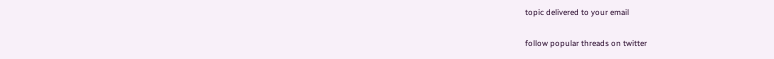topic delivered to your email

follow popular threads on twitter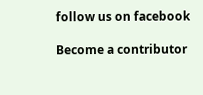follow us on facebook

Become a contributor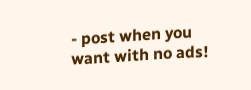- post when you want with no ads!